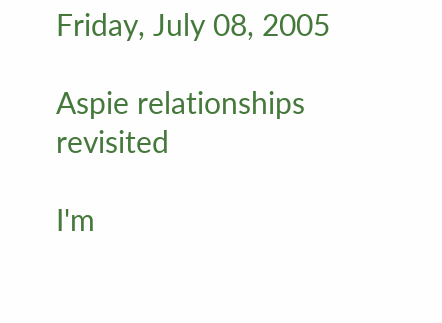Friday, July 08, 2005

Aspie relationships revisited

I'm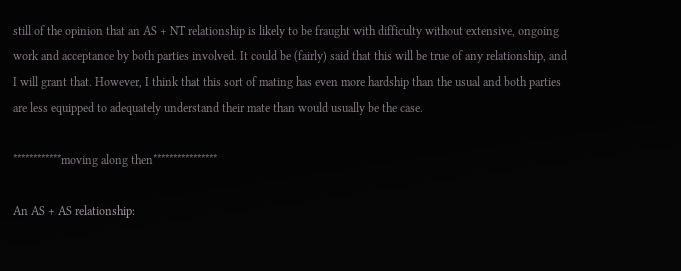still of the opinion that an AS + NT relationship is likely to be fraught with difficulty without extensive, ongoing work and acceptance by both parties involved. It could be (fairly) said that this will be true of any relationship, and I will grant that. However, I think that this sort of mating has even more hardship than the usual and both parties are less equipped to adequately understand their mate than would usually be the case.

************moving along then****************

An AS + AS relationship: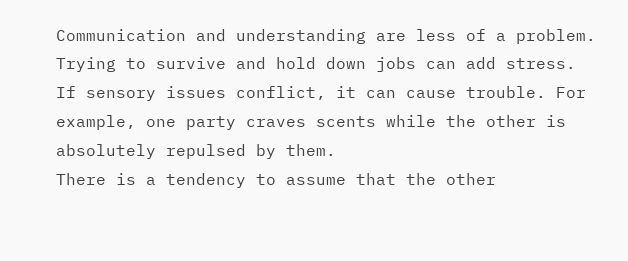Communication and understanding are less of a problem.
Trying to survive and hold down jobs can add stress.
If sensory issues conflict, it can cause trouble. For example, one party craves scents while the other is absolutely repulsed by them.
There is a tendency to assume that the other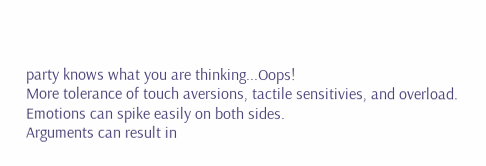party knows what you are thinking...Oops!
More tolerance of touch aversions, tactile sensitivies, and overload.
Emotions can spike easily on both sides.
Arguments can result in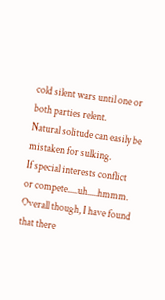cold silent wars until one or both parties relent.
Natural solitude can easily be mistaken for sulking.
If special interests conflict or compete.....uh.....hmmm.
Overall though, I have found that there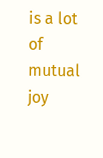is a lot of mutual joy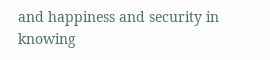and happiness and security in knowing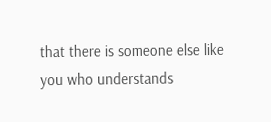that there is someone else like you who understands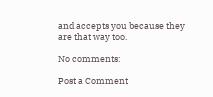and accepts you because they are that way too.

No comments:

Post a Comment